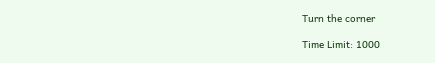Turn the corner

Time Limit: 1000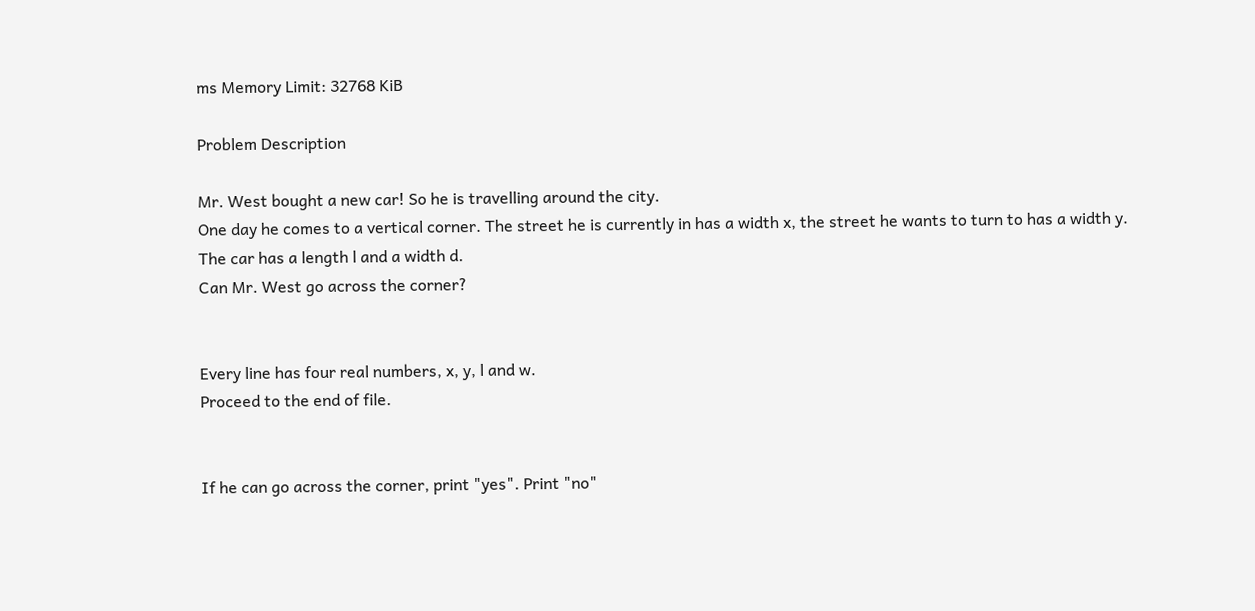ms Memory Limit: 32768 KiB

Problem Description

Mr. West bought a new car! So he is travelling around the city.
One day he comes to a vertical corner. The street he is currently in has a width x, the street he wants to turn to has a width y. The car has a length l and a width d.
Can Mr. West go across the corner?


Every line has four real numbers, x, y, l and w.
Proceed to the end of file.


If he can go across the corner, print "yes". Print "no"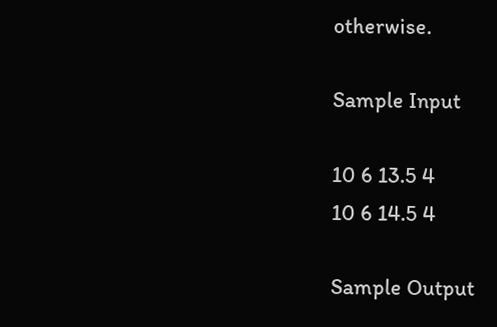otherwise.

Sample Input

10 6 13.5 4
10 6 14.5 4

Sample Output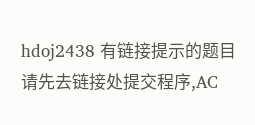hdoj2438 有链接提示的题目请先去链接处提交程序,AC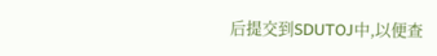后提交到SDUTOJ中,以便查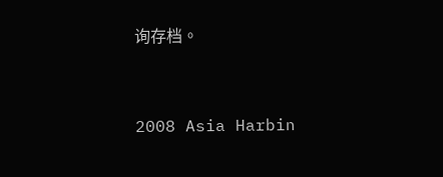询存档。


2008 Asia Harbin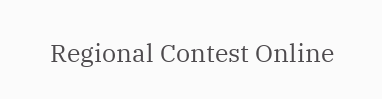Regional Contest Online